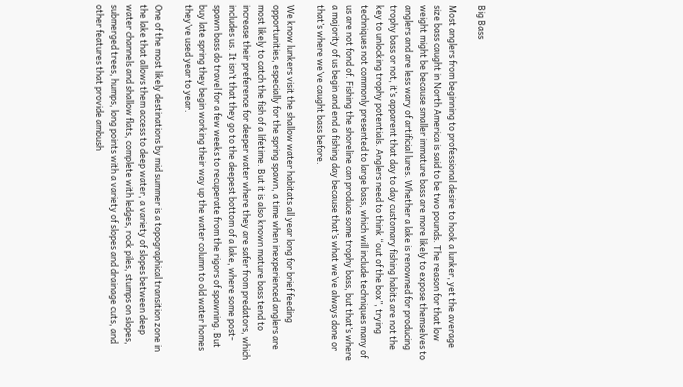Big Bass

Most anglers from beginning to professional desire to hook a lunker, yet the average size bass caught in North America is said to be two pounds. The reason for that low weight might be because smaller immature bass are more likely to expose themselves to anglers and are less wary of artificial lures. Whether a lake is renowned for producing trophy bass or not, it’s apparent that day to day customary fishing habits are not the key to unlocking trophy potentials. Anglers need to think “out of the box”, trying techniques not commonly presented to large bass, which will include techniques many of us are not fond of. Fishing the shoreline can produce some trophy bass, but that’s where a majority of us begin and end a fishing day because that’s what we’ve always done or that’s where we’ve caught bass before.

We know lunkers visit the shallow water habitats all year long for brief feeding opportunities, especially for the spring spawn, a time when inexperienced anglers are most likely to catch the fish of a lifetime. But it is also known mature bass tend to increase their preference for deeper water where they are safer from predators, which includes us. It isn’t that they go to the deepest bottom of a lake, where some post-spawn bass do travel for a few weeks to recuperate from the rigors of spawning. But buy late spring they begin working their way up the water column to old water homes they’ve used year to year.

One of the most likely destinations by mid summer is a topographical transition zone in the lake that allows them access to deep water, a variety of slopes between deep water channels and shallow flats, complete with ledges, rock piles, stumps on slopes, submerged trees, humps, long points with a variety of slopes and drainage cuts, and other features that provide ambush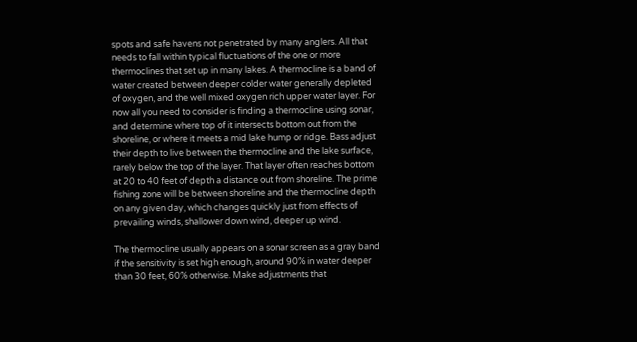spots and safe havens not penetrated by many anglers. All that needs to fall within typical fluctuations of the one or more thermoclines that set up in many lakes. A thermocline is a band of water created between deeper colder water generally depleted of oxygen, and the well mixed oxygen rich upper water layer. For now all you need to consider is finding a thermocline using sonar, and determine where top of it intersects bottom out from the shoreline, or where it meets a mid lake hump or ridge. Bass adjust their depth to live between the thermocline and the lake surface, rarely below the top of the layer. That layer often reaches bottom at 20 to 40 feet of depth a distance out from shoreline. The prime fishing zone will be between shoreline and the thermocline depth on any given day, which changes quickly just from effects of prevailing winds, shallower down wind, deeper up wind.

The thermocline usually appears on a sonar screen as a gray band if the sensitivity is set high enough, around 90% in water deeper than 30 feet, 60% otherwise. Make adjustments that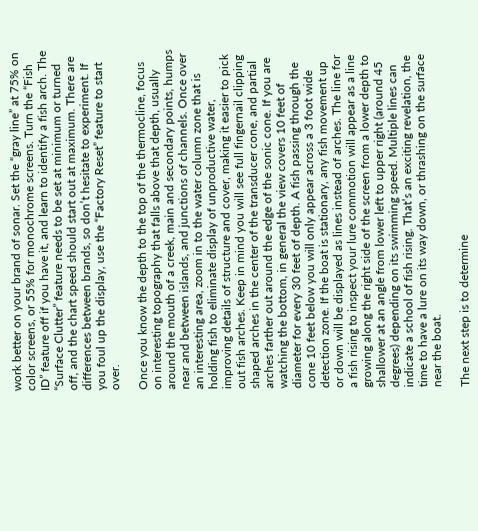work better on your brand of sonar. Set the “gray line” at 75% on color screens, or 55% for monochrome screens. Turn the “Fish ID” feature off if you have it, and learn to identify a fish arch. The “Surface Clutter” feature needs to be set at minimum or turned off, and the chart speed should start out at maximum. There are differences between brands, so don’t hesitate to experiment. If you foul up the display, use the “Factory Reset” feature to start over.

Once you know the depth to the top of the thermocline, focus on interesting topography that falls above that depth, usually around the mouth of a creek, main and secondary points, humps near and between islands, and junctions of channels. Once over an interesting area, zoom in to the water column zone that is holding fish to eliminate display of unproductive water, improving details of structure and cover, making it easier to pick out fish arches. Keep in mind you will see full fingernail clipping shaped arches in the center of the transducer cone, and partial arches farther out around the edge of the sonic cone. If you are watching the bottom, in general the view covers 10 feet of diameter for every 30 feet of depth. A fish passing through the cone 10 feet below you will only appear across a 3 foot wide detection zone. If the boat is stationary, any fish movement up or down will be displayed as lines instead of arches. The line for a fish rising to inspect your lure commotion will appear as a line growing along the right side of the screen from a lower depth to shallower at an angle from lower left to upper right (around 45 degrees) depending on its swimming speed. Multiple lines can indicate a school of fish rising. That’s an exciting revelation, the time to have a lure on its way down, or thrashing on the surface near the boat.

The next step is to determine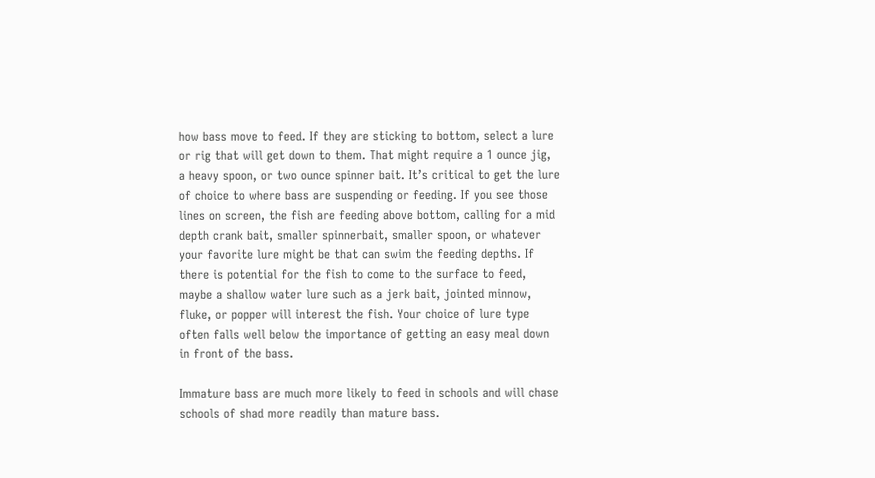how bass move to feed. If they are sticking to bottom, select a lure or rig that will get down to them. That might require a 1 ounce jig, a heavy spoon, or two ounce spinner bait. It’s critical to get the lure of choice to where bass are suspending or feeding. If you see those lines on screen, the fish are feeding above bottom, calling for a mid depth crank bait, smaller spinnerbait, smaller spoon, or whatever your favorite lure might be that can swim the feeding depths. If there is potential for the fish to come to the surface to feed, maybe a shallow water lure such as a jerk bait, jointed minnow, fluke, or popper will interest the fish. Your choice of lure type often falls well below the importance of getting an easy meal down in front of the bass.

Immature bass are much more likely to feed in schools and will chase schools of shad more readily than mature bass.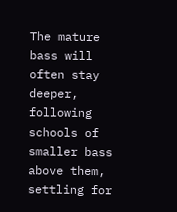The mature bass will often stay deeper, following schools of smaller bass above them, settling for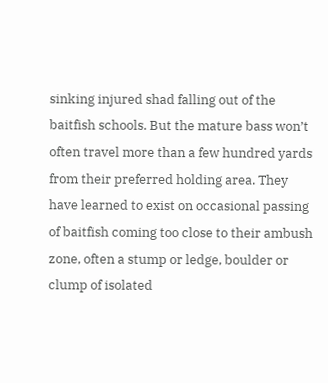sinking injured shad falling out of the baitfish schools. But the mature bass won’t often travel more than a few hundred yards from their preferred holding area. They have learned to exist on occasional passing of baitfish coming too close to their ambush zone, often a stump or ledge, boulder or clump of isolated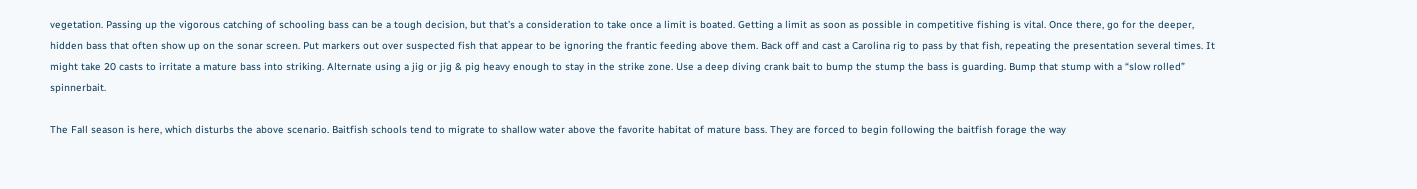vegetation. Passing up the vigorous catching of schooling bass can be a tough decision, but that’s a consideration to take once a limit is boated. Getting a limit as soon as possible in competitive fishing is vital. Once there, go for the deeper, hidden bass that often show up on the sonar screen. Put markers out over suspected fish that appear to be ignoring the frantic feeding above them. Back off and cast a Carolina rig to pass by that fish, repeating the presentation several times. It might take 20 casts to irritate a mature bass into striking. Alternate using a jig or jig & pig heavy enough to stay in the strike zone. Use a deep diving crank bait to bump the stump the bass is guarding. Bump that stump with a “slow rolled” spinnerbait.

The Fall season is here, which disturbs the above scenario. Baitfish schools tend to migrate to shallow water above the favorite habitat of mature bass. They are forced to begin following the baitfish forage the way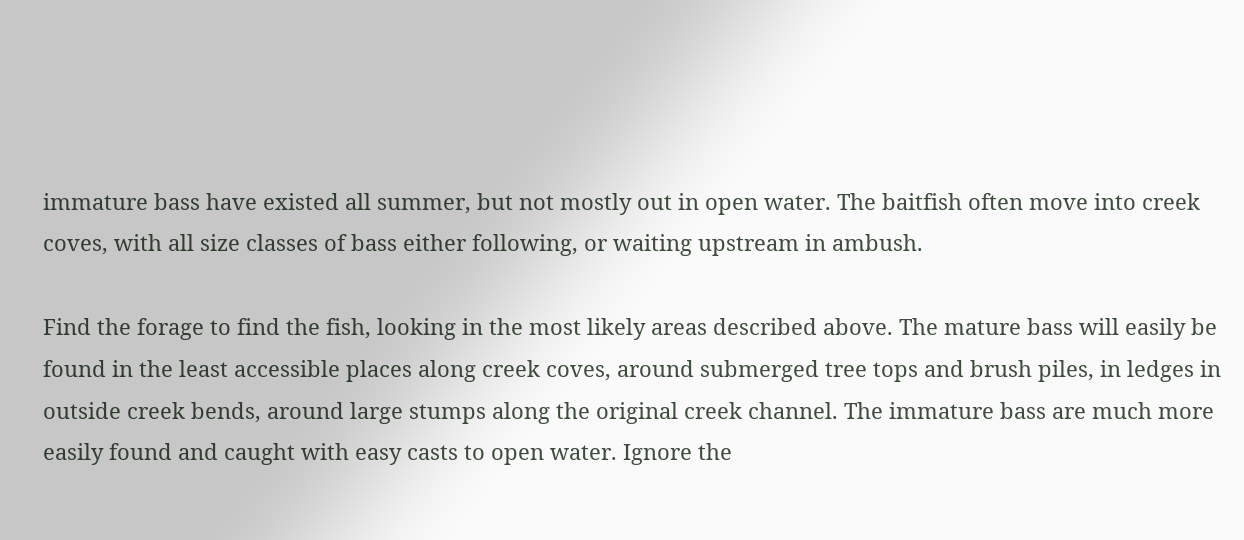immature bass have existed all summer, but not mostly out in open water. The baitfish often move into creek coves, with all size classes of bass either following, or waiting upstream in ambush.

Find the forage to find the fish, looking in the most likely areas described above. The mature bass will easily be found in the least accessible places along creek coves, around submerged tree tops and brush piles, in ledges in outside creek bends, around large stumps along the original creek channel. The immature bass are much more easily found and caught with easy casts to open water. Ignore the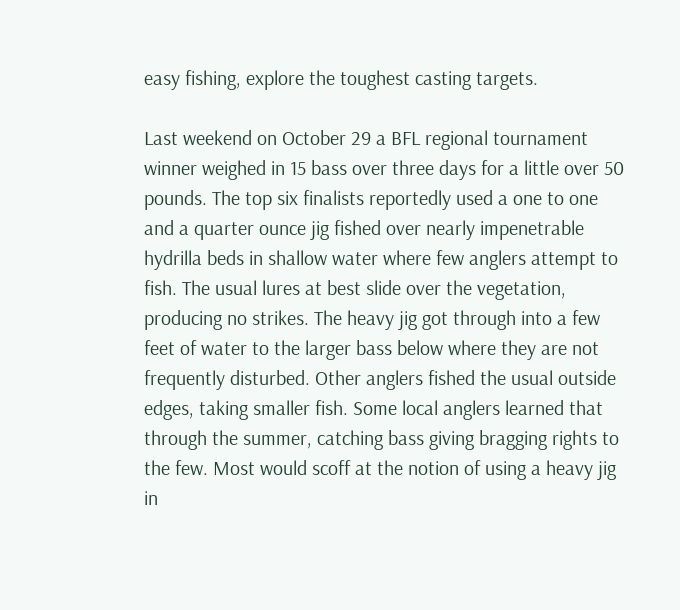easy fishing, explore the toughest casting targets.

Last weekend on October 29 a BFL regional tournament winner weighed in 15 bass over three days for a little over 50 pounds. The top six finalists reportedly used a one to one and a quarter ounce jig fished over nearly impenetrable hydrilla beds in shallow water where few anglers attempt to fish. The usual lures at best slide over the vegetation, producing no strikes. The heavy jig got through into a few feet of water to the larger bass below where they are not frequently disturbed. Other anglers fished the usual outside edges, taking smaller fish. Some local anglers learned that through the summer, catching bass giving bragging rights to the few. Most would scoff at the notion of using a heavy jig in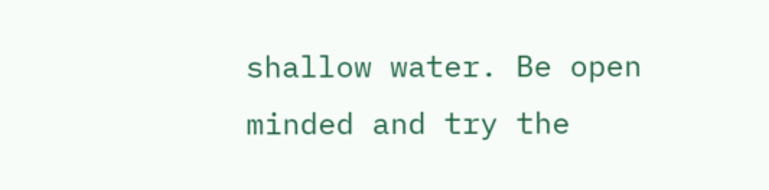shallow water. Be open minded and try the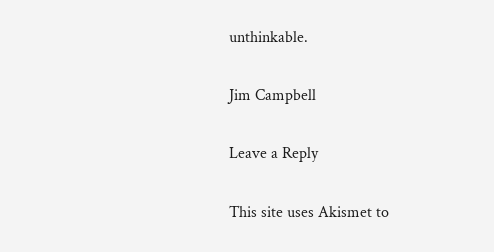unthinkable.

Jim Campbell

Leave a Reply

This site uses Akismet to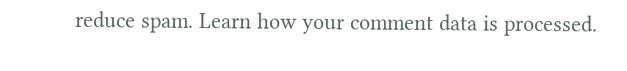reduce spam. Learn how your comment data is processed.